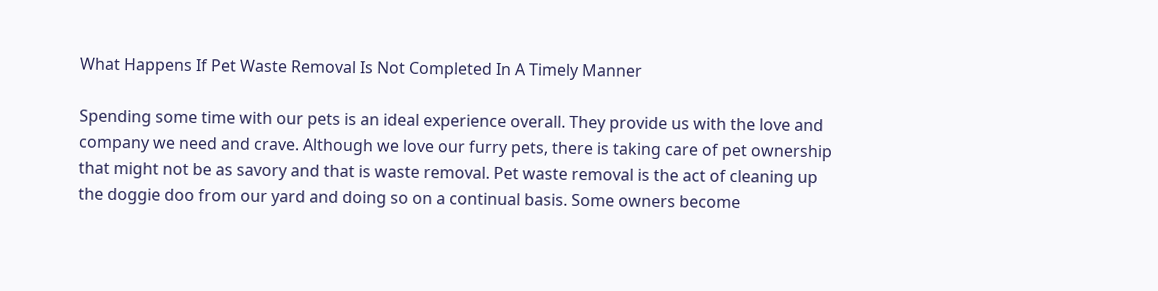What Happens If Pet Waste Removal Is Not Completed In A Timely Manner

Spending some time with our pets is an ideal experience overall. They provide us with the love and company we need and crave. Although we love our furry pets, there is taking care of pet ownership that might not be as savory and that is waste removal. Pet waste removal is the act of cleaning up the doggie doo from our yard and doing so on a continual basis. Some owners become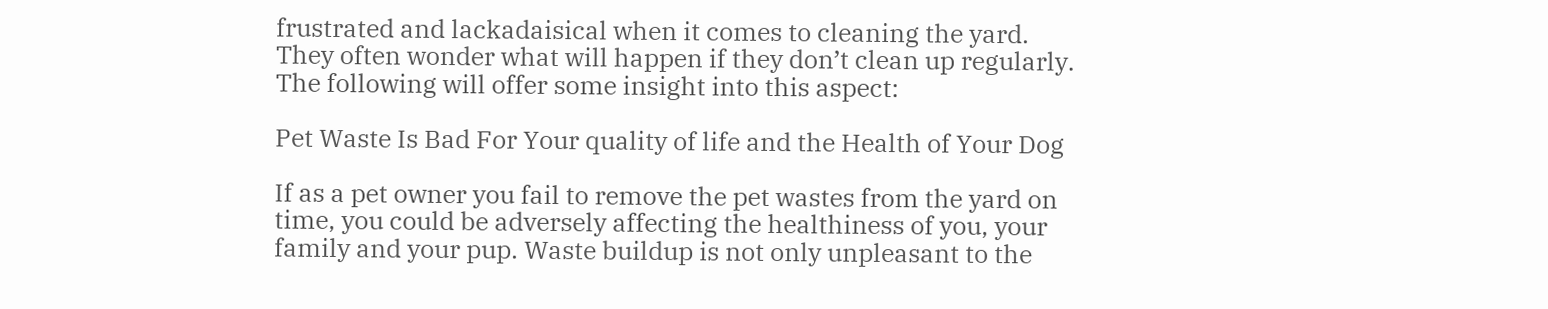frustrated and lackadaisical when it comes to cleaning the yard. They often wonder what will happen if they don’t clean up regularly. The following will offer some insight into this aspect:

Pet Waste Is Bad For Your quality of life and the Health of Your Dog

If as a pet owner you fail to remove the pet wastes from the yard on time, you could be adversely affecting the healthiness of you, your family and your pup. Waste buildup is not only unpleasant to the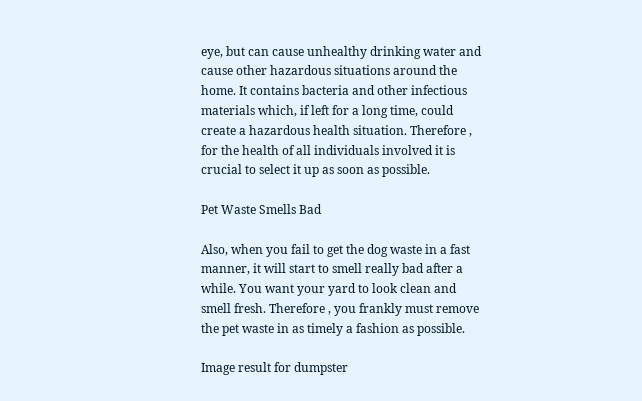eye, but can cause unhealthy drinking water and cause other hazardous situations around the home. It contains bacteria and other infectious materials which, if left for a long time, could create a hazardous health situation. Therefore , for the health of all individuals involved it is crucial to select it up as soon as possible.

Pet Waste Smells Bad

Also, when you fail to get the dog waste in a fast manner, it will start to smell really bad after a while. You want your yard to look clean and smell fresh. Therefore , you frankly must remove the pet waste in as timely a fashion as possible.

Image result for dumpster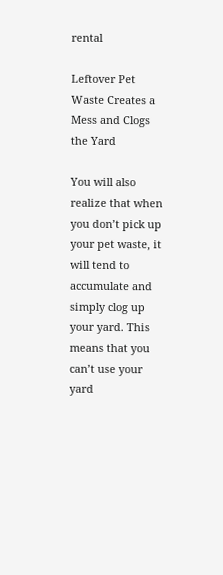rental

Leftover Pet Waste Creates a Mess and Clogs the Yard

You will also realize that when you don’t pick up your pet waste, it will tend to accumulate and simply clog up your yard. This means that you can’t use your yard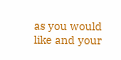as you would like and your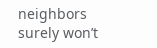neighbors surely won’t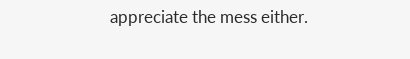appreciate the mess either.